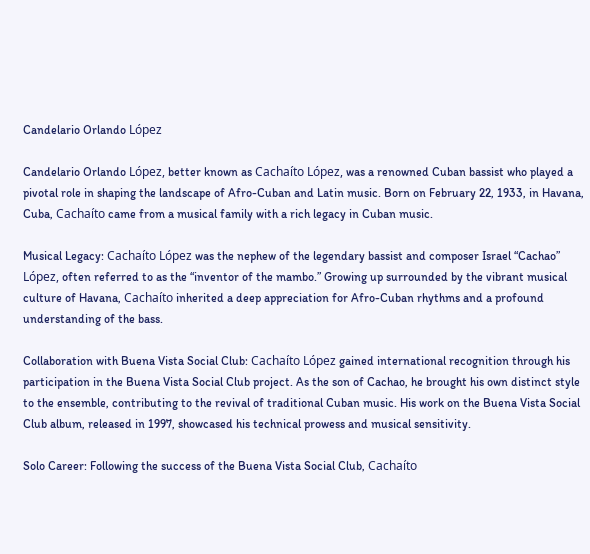Candelario Orlando López

Candelario Orlando López, better known as Cachaíto López, was a renowned Cuban bassist who played a pivotal role in shaping the landscape of Afro-Cuban and Latin music. Born on February 22, 1933, in Havana, Cuba, Cachaíto came from a musical family with a rich legacy in Cuban music.

Musical Legacy: Cachaíto López was the nephew of the legendary bassist and composer Israel “Cachao” López, often referred to as the “inventor of the mambo.” Growing up surrounded by the vibrant musical culture of Havana, Cachaíto inherited a deep appreciation for Afro-Cuban rhythms and a profound understanding of the bass.

Collaboration with Buena Vista Social Club: Cachaíto López gained international recognition through his participation in the Buena Vista Social Club project. As the son of Cachao, he brought his own distinct style to the ensemble, contributing to the revival of traditional Cuban music. His work on the Buena Vista Social Club album, released in 1997, showcased his technical prowess and musical sensitivity.

Solo Career: Following the success of the Buena Vista Social Club, Cachaíto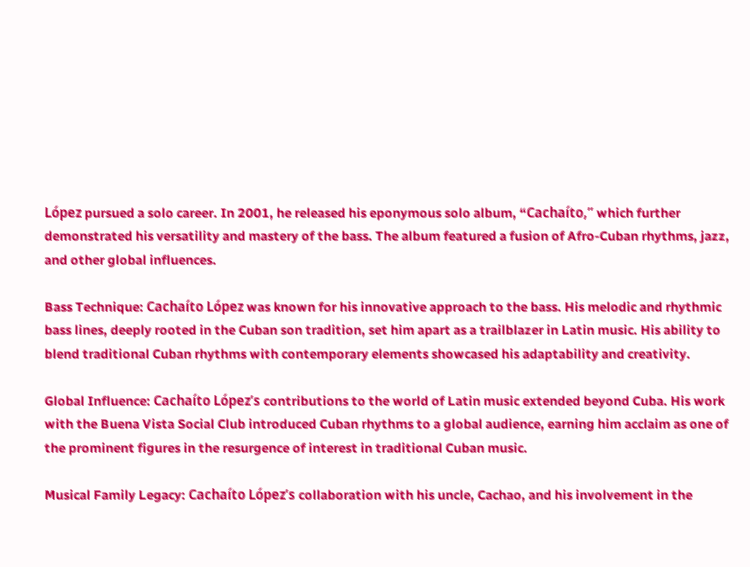López pursued a solo career. In 2001, he released his eponymous solo album, “Cachaíto,” which further demonstrated his versatility and mastery of the bass. The album featured a fusion of Afro-Cuban rhythms, jazz, and other global influences.

Bass Technique: Cachaíto López was known for his innovative approach to the bass. His melodic and rhythmic bass lines, deeply rooted in the Cuban son tradition, set him apart as a trailblazer in Latin music. His ability to blend traditional Cuban rhythms with contemporary elements showcased his adaptability and creativity.

Global Influence: Cachaíto López’s contributions to the world of Latin music extended beyond Cuba. His work with the Buena Vista Social Club introduced Cuban rhythms to a global audience, earning him acclaim as one of the prominent figures in the resurgence of interest in traditional Cuban music.

Musical Family Legacy: Cachaíto López’s collaboration with his uncle, Cachao, and his involvement in the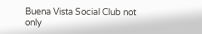Buena Vista Social Club not only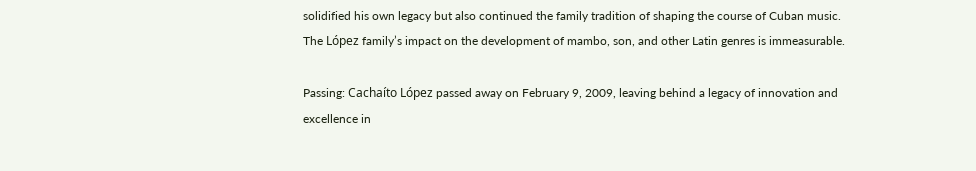solidified his own legacy but also continued the family tradition of shaping the course of Cuban music. The López family’s impact on the development of mambo, son, and other Latin genres is immeasurable.

Passing: Cachaíto López passed away on February 9, 2009, leaving behind a legacy of innovation and excellence in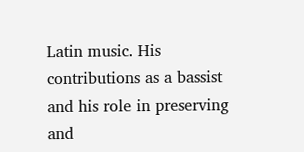Latin music. His contributions as a bassist and his role in preserving and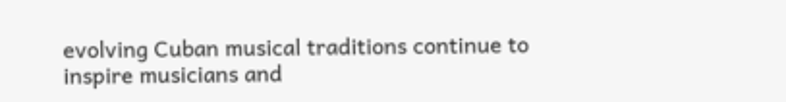evolving Cuban musical traditions continue to inspire musicians and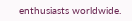enthusiasts worldwide.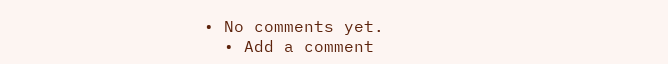• No comments yet.
  • Add a comment